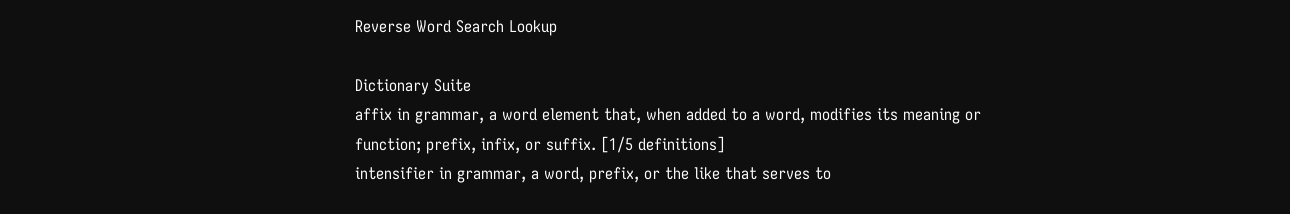Reverse Word Search Lookup

Dictionary Suite
affix in grammar, a word element that, when added to a word, modifies its meaning or function; prefix, infix, or suffix. [1/5 definitions]
intensifier in grammar, a word, prefix, or the like that serves to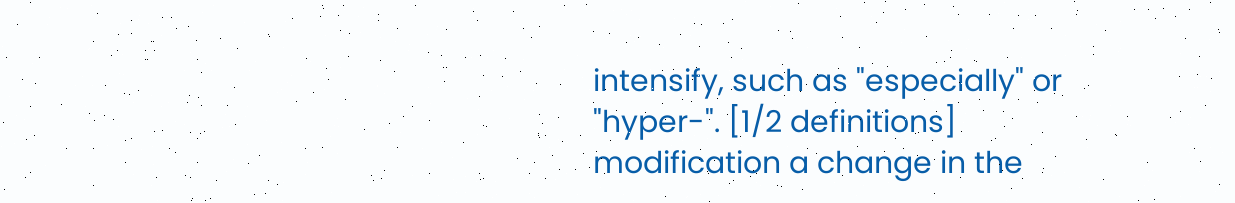intensify, such as "especially" or "hyper-". [1/2 definitions]
modification a change in the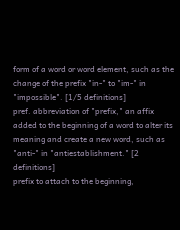form of a word or word element, such as the change of the prefix "in-" to "im-" in "impossible". [1/5 definitions]
pref. abbreviation of "prefix," an affix added to the beginning of a word to alter its meaning and create a new word, such as "anti-" in "antiestablishment." [2 definitions]
prefix to attach to the beginning,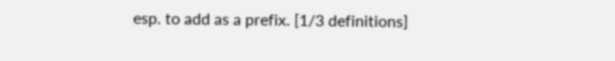esp. to add as a prefix. [1/3 definitions]